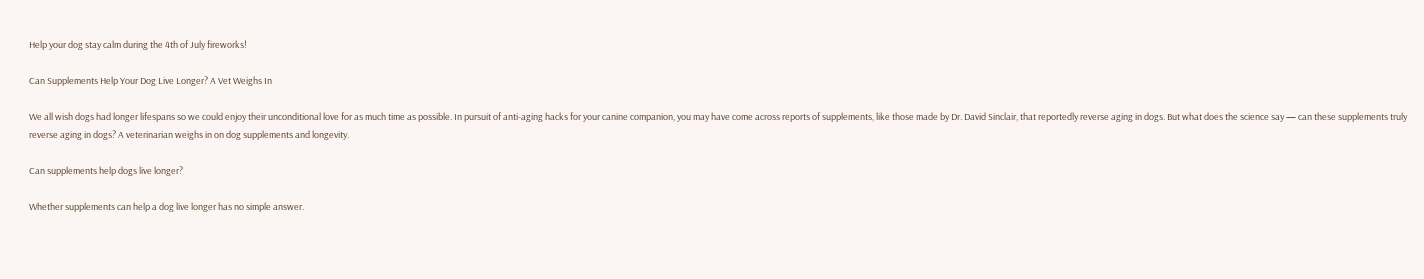Help your dog stay calm during the 4th of July fireworks!

Can Supplements Help Your Dog Live Longer? A Vet Weighs In

We all wish dogs had longer lifespans so we could enjoy their unconditional love for as much time as possible. In pursuit of anti-aging hacks for your canine companion, you may have come across reports of supplements, like those made by Dr. David Sinclair, that reportedly reverse aging in dogs. But what does the science say — can these supplements truly reverse aging in dogs? A veterinarian weighs in on dog supplements and longevity.

Can supplements help dogs live longer?

Whether supplements can help a dog live longer has no simple answer.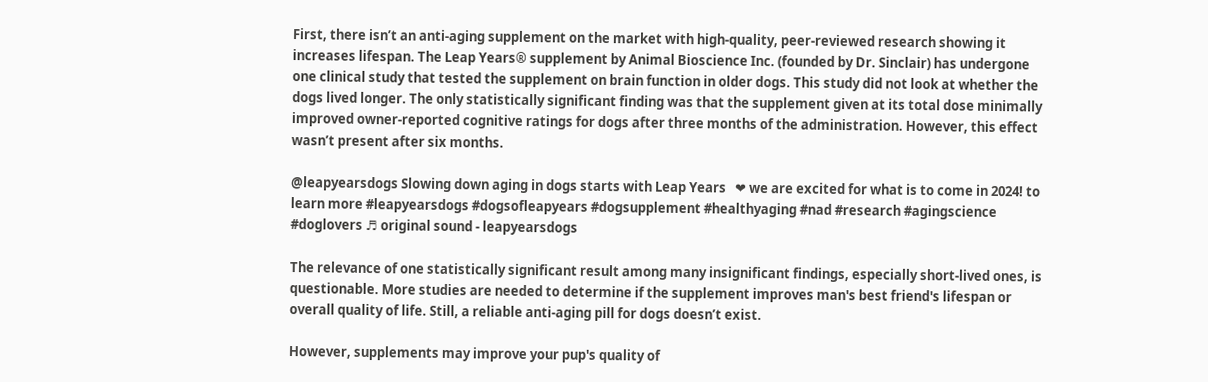First, there isn’t an anti-aging supplement on the market with high-quality, peer-reviewed research showing it increases lifespan. The Leap Years® supplement by Animal Bioscience Inc. (founded by Dr. Sinclair) has undergone one clinical study that tested the supplement on brain function in older dogs. This study did not look at whether the dogs lived longer. The only statistically significant finding was that the supplement given at its total dose minimally improved owner-reported cognitive ratings for dogs after three months of the administration. However, this effect wasn’t present after six months.

@leapyearsdogs Slowing down aging in dogs starts with Leap Years   ❤ we are excited for what is to come in 2024! to learn more #leapyearsdogs #dogsofleapyears #dogsupplement #healthyaging #nad #research #agingscience #doglovers ♬ original sound - leapyearsdogs

The relevance of one statistically significant result among many insignificant findings, especially short-lived ones, is questionable. More studies are needed to determine if the supplement improves man's best friend's lifespan or overall quality of life. Still, a reliable anti-aging pill for dogs doesn’t exist.

However, supplements may improve your pup's quality of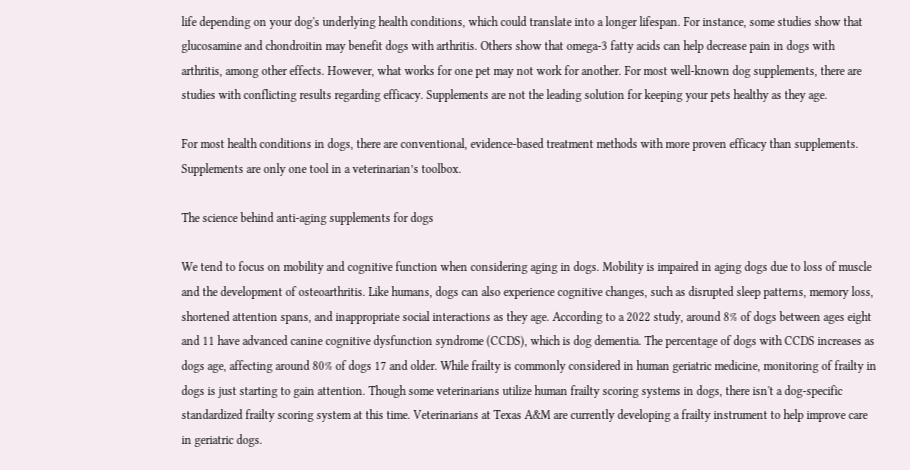life depending on your dog's underlying health conditions, which could translate into a longer lifespan. For instance, some studies show that glucosamine and chondroitin may benefit dogs with arthritis. Others show that omega-3 fatty acids can help decrease pain in dogs with arthritis, among other effects. However, what works for one pet may not work for another. For most well-known dog supplements, there are studies with conflicting results regarding efficacy. Supplements are not the leading solution for keeping your pets healthy as they age.

For most health conditions in dogs, there are conventional, evidence-based treatment methods with more proven efficacy than supplements. Supplements are only one tool in a veterinarian’s toolbox.

The science behind anti-aging supplements for dogs

We tend to focus on mobility and cognitive function when considering aging in dogs. Mobility is impaired in aging dogs due to loss of muscle and the development of osteoarthritis. Like humans, dogs can also experience cognitive changes, such as disrupted sleep patterns, memory loss, shortened attention spans, and inappropriate social interactions as they age. According to a 2022 study, around 8% of dogs between ages eight and 11 have advanced canine cognitive dysfunction syndrome (CCDS), which is dog dementia. The percentage of dogs with CCDS increases as dogs age, affecting around 80% of dogs 17 and older. While frailty is commonly considered in human geriatric medicine, monitoring of frailty in dogs is just starting to gain attention. Though some veterinarians utilize human frailty scoring systems in dogs, there isn't a dog-specific standardized frailty scoring system at this time. Veterinarians at Texas A&M are currently developing a frailty instrument to help improve care in geriatric dogs.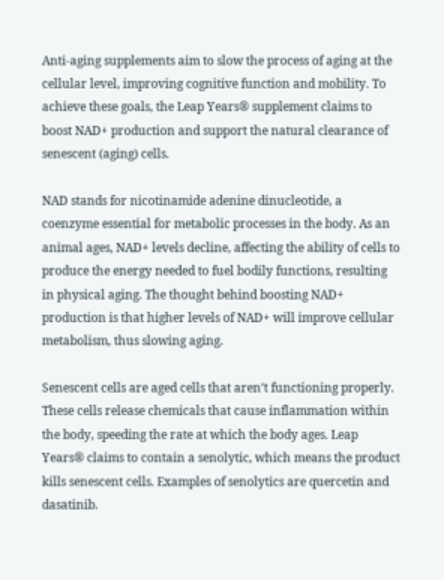Anti-aging supplements aim to slow the process of aging at the cellular level, improving cognitive function and mobility. To achieve these goals, the Leap Years® supplement claims to boost NAD+ production and support the natural clearance of senescent (aging) cells.

NAD stands for nicotinamide adenine dinucleotide, a coenzyme essential for metabolic processes in the body. As an animal ages, NAD+ levels decline, affecting the ability of cells to produce the energy needed to fuel bodily functions, resulting in physical aging. The thought behind boosting NAD+ production is that higher levels of NAD+ will improve cellular metabolism, thus slowing aging.

Senescent cells are aged cells that aren’t functioning properly. These cells release chemicals that cause inflammation within the body, speeding the rate at which the body ages. Leap Years® claims to contain a senolytic, which means the product kills senescent cells. Examples of senolytics are quercetin and dasatinib.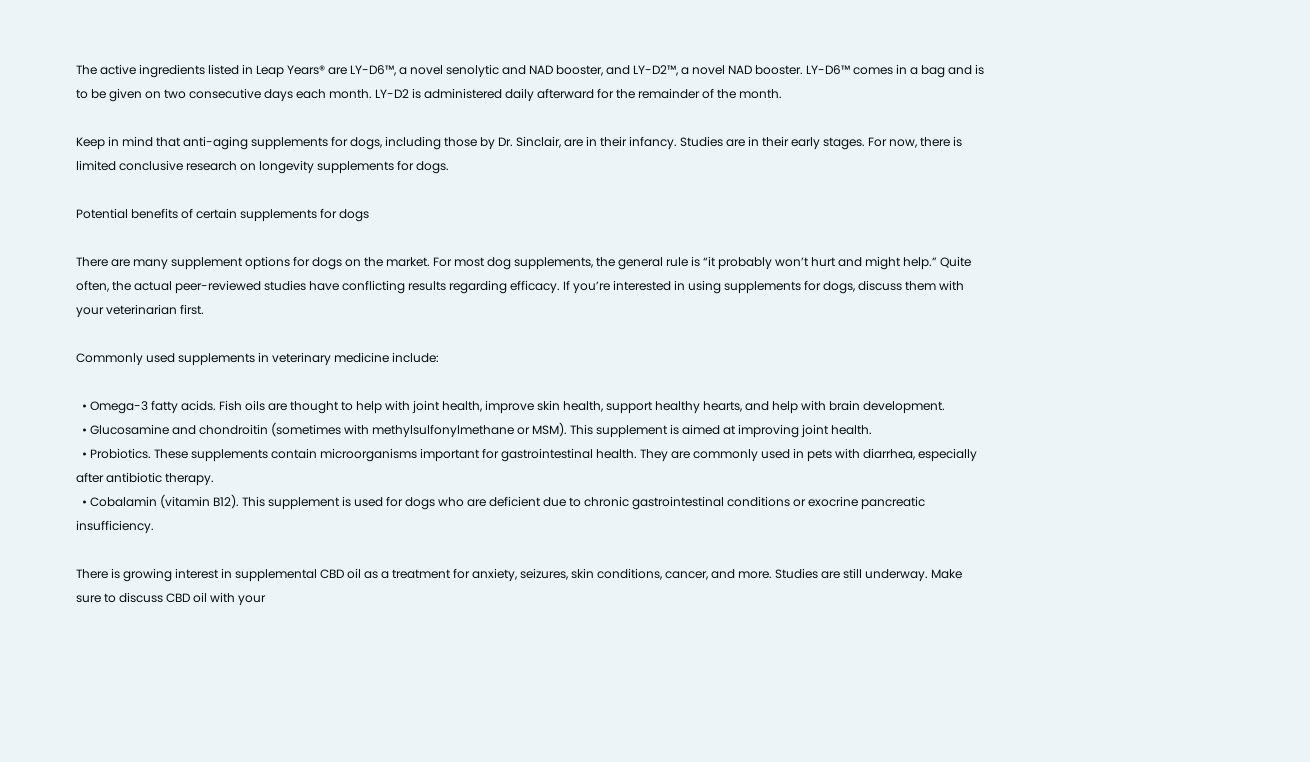The active ingredients listed in Leap Years® are LY-D6™, a novel senolytic and NAD booster, and LY-D2™, a novel NAD booster. LY-D6™ comes in a bag and is to be given on two consecutive days each month. LY-D2 is administered daily afterward for the remainder of the month.

Keep in mind that anti-aging supplements for dogs, including those by Dr. Sinclair, are in their infancy. Studies are in their early stages. For now, there is limited conclusive research on longevity supplements for dogs.

Potential benefits of certain supplements for dogs

There are many supplement options for dogs on the market. For most dog supplements, the general rule is “it probably won’t hurt and might help.” Quite often, the actual peer-reviewed studies have conflicting results regarding efficacy. If you’re interested in using supplements for dogs, discuss them with your veterinarian first.

Commonly used supplements in veterinary medicine include:

  • Omega-3 fatty acids. Fish oils are thought to help with joint health, improve skin health, support healthy hearts, and help with brain development.
  • Glucosamine and chondroitin (sometimes with methylsulfonylmethane or MSM). This supplement is aimed at improving joint health.
  • Probiotics. These supplements contain microorganisms important for gastrointestinal health. They are commonly used in pets with diarrhea, especially after antibiotic therapy.
  • Cobalamin (vitamin B12). This supplement is used for dogs who are deficient due to chronic gastrointestinal conditions or exocrine pancreatic insufficiency.

There is growing interest in supplemental CBD oil as a treatment for anxiety, seizures, skin conditions, cancer, and more. Studies are still underway. Make sure to discuss CBD oil with your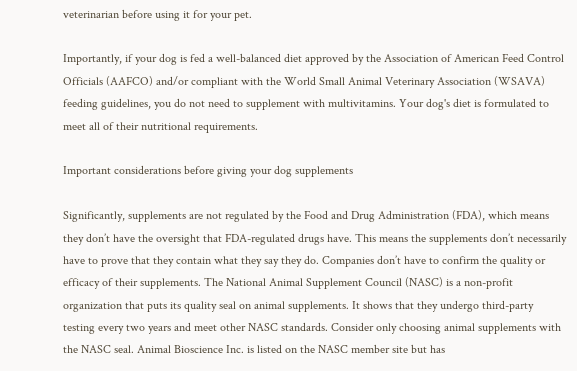veterinarian before using it for your pet.

Importantly, if your dog is fed a well-balanced diet approved by the Association of American Feed Control Officials (AAFCO) and/or compliant with the World Small Animal Veterinary Association (WSAVA) feeding guidelines, you do not need to supplement with multivitamins. Your dog's diet is formulated to meet all of their nutritional requirements.

Important considerations before giving your dog supplements

Significantly, supplements are not regulated by the Food and Drug Administration (FDA), which means they don’t have the oversight that FDA-regulated drugs have. This means the supplements don’t necessarily have to prove that they contain what they say they do. Companies don’t have to confirm the quality or efficacy of their supplements. The National Animal Supplement Council (NASC) is a non-profit organization that puts its quality seal on animal supplements. It shows that they undergo third-party testing every two years and meet other NASC standards. Consider only choosing animal supplements with the NASC seal. Animal Bioscience Inc. is listed on the NASC member site but has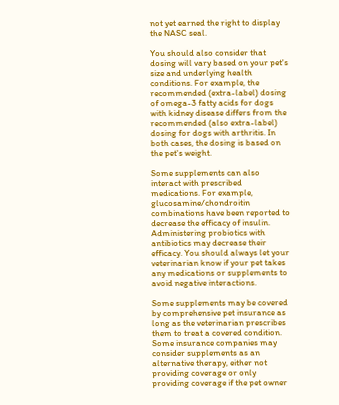not yet earned the right to display the NASC seal.

You should also consider that dosing will vary based on your pet's size and underlying health conditions. For example, the recommended (extra-label) dosing of omega-3 fatty acids for dogs with kidney disease differs from the recommended (also extra-label) dosing for dogs with arthritis. In both cases, the dosing is based on the pet's weight.

Some supplements can also interact with prescribed medications. For example, glucosamine/chondroitin combinations have been reported to decrease the efficacy of insulin. Administering probiotics with antibiotics may decrease their efficacy. You should always let your veterinarian know if your pet takes any medications or supplements to avoid negative interactions.

Some supplements may be covered by comprehensive pet insurance as long as the veterinarian prescribes them to treat a covered condition. Some insurance companies may consider supplements as an alternative therapy, either not providing coverage or only providing coverage if the pet owner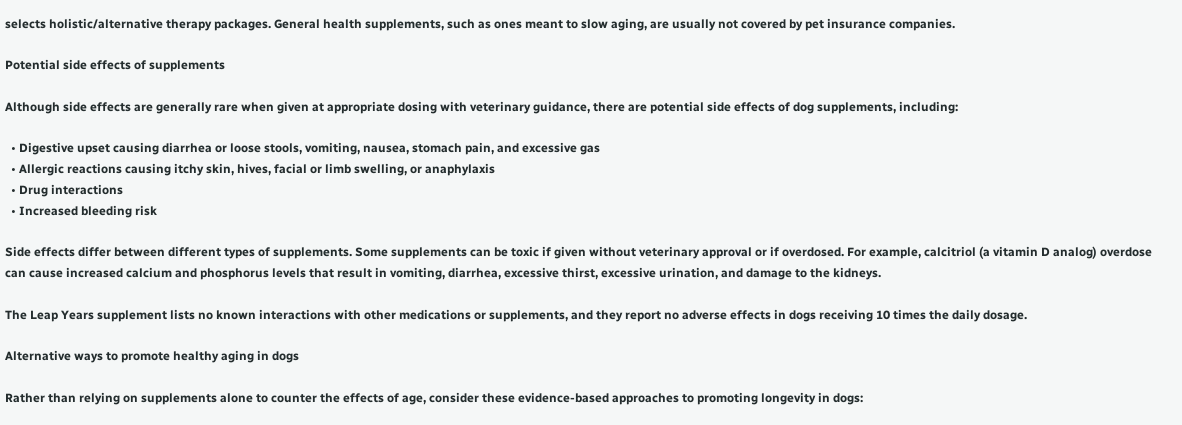selects holistic/alternative therapy packages. General health supplements, such as ones meant to slow aging, are usually not covered by pet insurance companies.

Potential side effects of supplements

Although side effects are generally rare when given at appropriate dosing with veterinary guidance, there are potential side effects of dog supplements, including:

  • Digestive upset causing diarrhea or loose stools, vomiting, nausea, stomach pain, and excessive gas
  • Allergic reactions causing itchy skin, hives, facial or limb swelling, or anaphylaxis
  • Drug interactions
  • Increased bleeding risk

Side effects differ between different types of supplements. Some supplements can be toxic if given without veterinary approval or if overdosed. For example, calcitriol (a vitamin D analog) overdose can cause increased calcium and phosphorus levels that result in vomiting, diarrhea, excessive thirst, excessive urination, and damage to the kidneys.

The Leap Years supplement lists no known interactions with other medications or supplements, and they report no adverse effects in dogs receiving 10 times the daily dosage.

Alternative ways to promote healthy aging in dogs

Rather than relying on supplements alone to counter the effects of age, consider these evidence-based approaches to promoting longevity in dogs: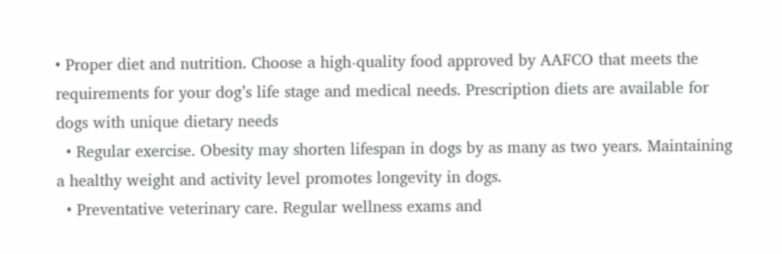• Proper diet and nutrition. Choose a high-quality food approved by AAFCO that meets the requirements for your dog’s life stage and medical needs. Prescription diets are available for dogs with unique dietary needs
  • Regular exercise. Obesity may shorten lifespan in dogs by as many as two years. Maintaining a healthy weight and activity level promotes longevity in dogs.
  • Preventative veterinary care. Regular wellness exams and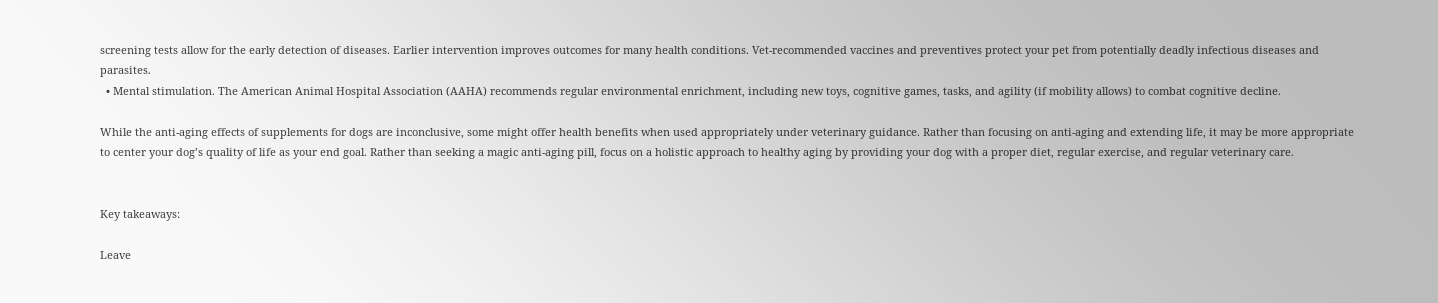screening tests allow for the early detection of diseases. Earlier intervention improves outcomes for many health conditions. Vet-recommended vaccines and preventives protect your pet from potentially deadly infectious diseases and parasites.
  • Mental stimulation. The American Animal Hospital Association (AAHA) recommends regular environmental enrichment, including new toys, cognitive games, tasks, and agility (if mobility allows) to combat cognitive decline.

While the anti-aging effects of supplements for dogs are inconclusive, some might offer health benefits when used appropriately under veterinary guidance. Rather than focusing on anti-aging and extending life, it may be more appropriate to center your dog’s quality of life as your end goal. Rather than seeking a magic anti-aging pill, focus on a holistic approach to healthy aging by providing your dog with a proper diet, regular exercise, and regular veterinary care.


Key takeaways:

Leave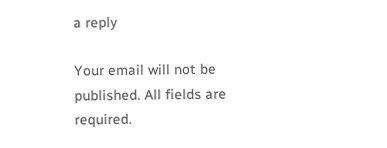a reply

Your email will not be published. All fields are required.